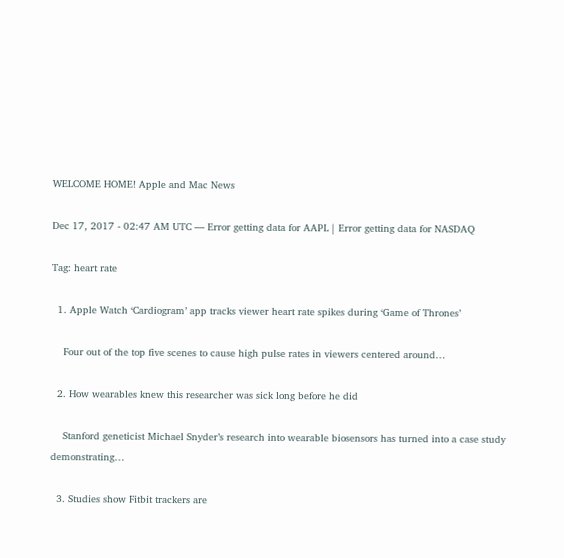WELCOME HOME! Apple and Mac News

Dec 17, 2017 - 02:47 AM UTC — Error getting data for AAPL | Error getting data for NASDAQ

Tag: heart rate

  1. Apple Watch ‘Cardiogram’ app tracks viewer heart rate spikes during ‘Game of Thrones’

    Four out of the top five scenes to cause high pulse rates in viewers centered around…

  2. How wearables knew this researcher was sick long before he did

    Stanford geneticist Michael Snyder’s research into wearable biosensors has turned into a case study demonstrating…

  3. Studies show Fitbit trackers are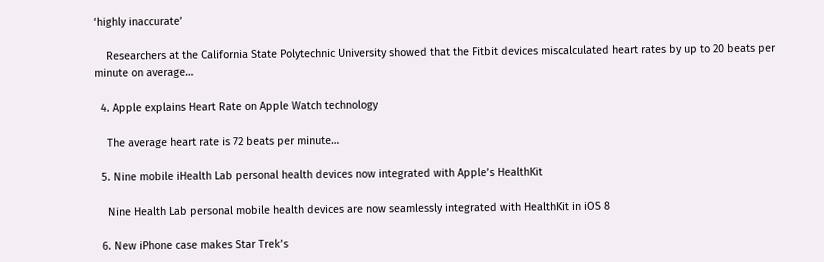‘highly inaccurate’

    Researchers at the California State Polytechnic University showed that the Fitbit devices miscalculated heart rates by up to 20 beats per minute on average…

  4. Apple explains Heart Rate on Apple Watch technology

    The average heart rate is 72 beats per minute…

  5. Nine mobile iHealth Lab personal health devices now integrated with Apple’s HealthKit

    Nine Health Lab personal mobile health devices are now seamlessly integrated with HealthKit in iOS 8

  6. New iPhone case makes Star Trek’s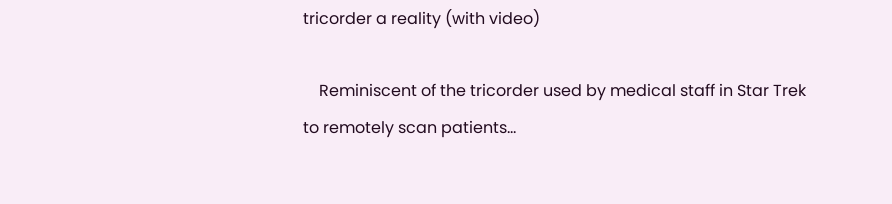tricorder a reality (with video)

    Reminiscent of the tricorder used by medical staff in Star Trek to remotely scan patients…